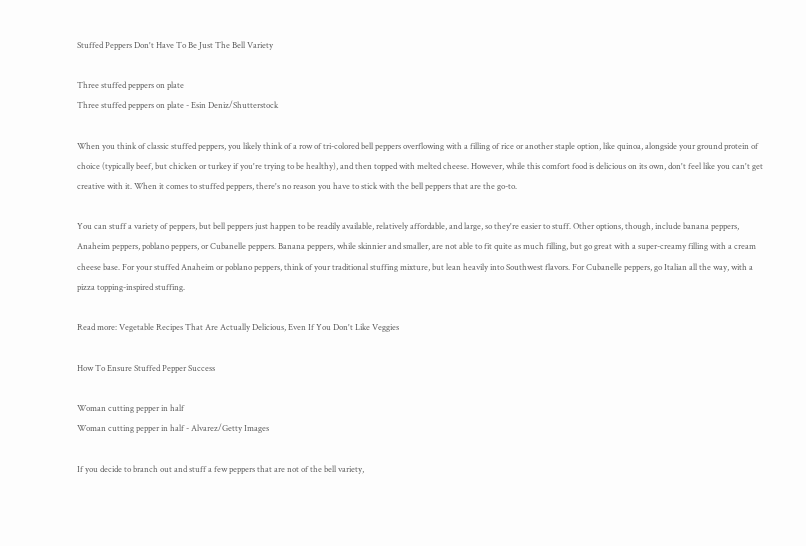Stuffed Peppers Don't Have To Be Just The Bell Variety

Three stuffed peppers on plate
Three stuffed peppers on plate - Esin Deniz/Shutterstock

When you think of classic stuffed peppers, you likely think of a row of tri-colored bell peppers overflowing with a filling of rice or another staple option, like quinoa, alongside your ground protein of choice (typically beef, but chicken or turkey if you're trying to be healthy), and then topped with melted cheese. However, while this comfort food is delicious on its own, don't feel like you can't get creative with it. When it comes to stuffed peppers, there's no reason you have to stick with the bell peppers that are the go-to.

You can stuff a variety of peppers, but bell peppers just happen to be readily available, relatively affordable, and large, so they're easier to stuff. Other options, though, include banana peppers, Anaheim peppers, poblano peppers, or Cubanelle peppers. Banana peppers, while skinnier and smaller, are not able to fit quite as much filling, but go great with a super-creamy filling with a cream cheese base. For your stuffed Anaheim or poblano peppers, think of your traditional stuffing mixture, but lean heavily into Southwest flavors. For Cubanelle peppers, go Italian all the way, with a pizza topping-inspired stuffing.

Read more: Vegetable Recipes That Are Actually Delicious, Even If You Don't Like Veggies

How To Ensure Stuffed Pepper Success

Woman cutting pepper in half
Woman cutting pepper in half - Alvarez/Getty Images

If you decide to branch out and stuff a few peppers that are not of the bell variety,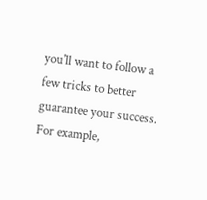you'll want to follow a few tricks to better guarantee your success. For example,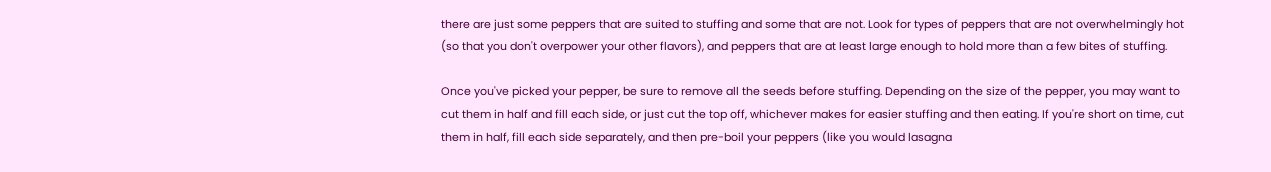there are just some peppers that are suited to stuffing and some that are not. Look for types of peppers that are not overwhelmingly hot (so that you don't overpower your other flavors), and peppers that are at least large enough to hold more than a few bites of stuffing.

Once you've picked your pepper, be sure to remove all the seeds before stuffing. Depending on the size of the pepper, you may want to cut them in half and fill each side, or just cut the top off, whichever makes for easier stuffing and then eating. If you're short on time, cut them in half, fill each side separately, and then pre-boil your peppers (like you would lasagna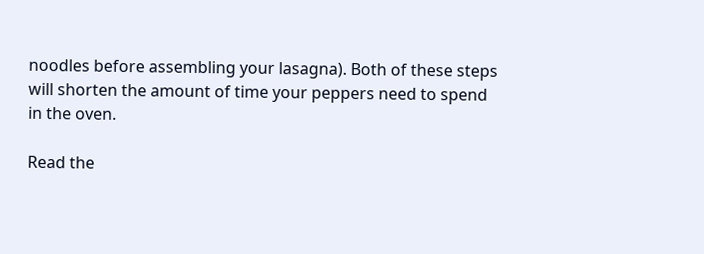noodles before assembling your lasagna). Both of these steps will shorten the amount of time your peppers need to spend in the oven.

Read the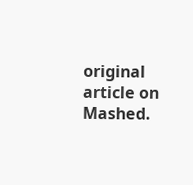original article on Mashed.